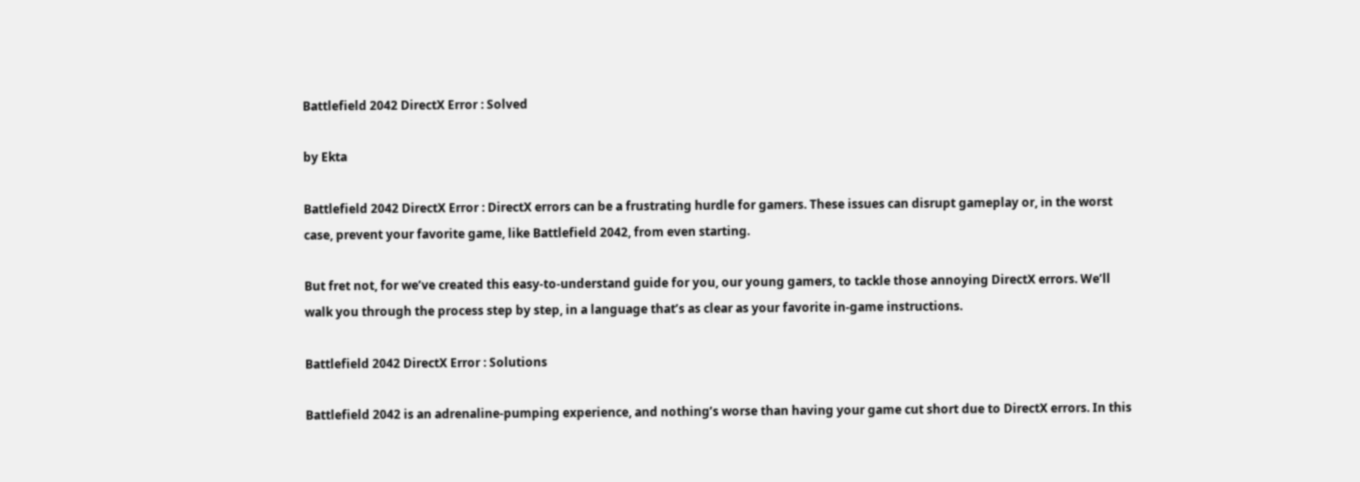Battlefield 2042 DirectX Error : Solved

by Ekta

Battlefield 2042 DirectX Error : DirectX errors can be a frustrating hurdle for gamers. These issues can disrupt gameplay or, in the worst case, prevent your favorite game, like Battlefield 2042, from even starting.

But fret not, for we’ve created this easy-to-understand guide for you, our young gamers, to tackle those annoying DirectX errors. We’ll walk you through the process step by step, in a language that’s as clear as your favorite in-game instructions.

Battlefield 2042 DirectX Error : Solutions

Battlefield 2042 is an adrenaline-pumping experience, and nothing’s worse than having your game cut short due to DirectX errors. In this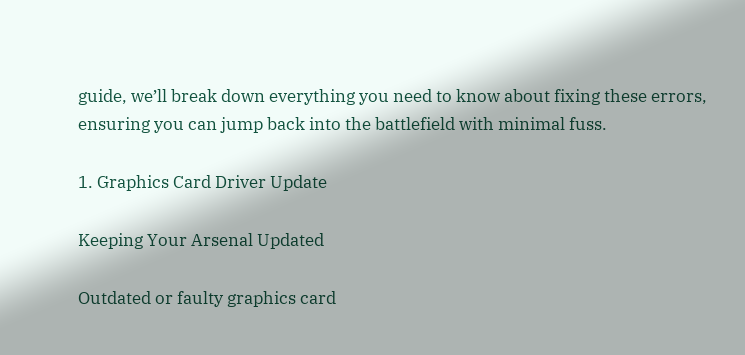guide, we’ll break down everything you need to know about fixing these errors, ensuring you can jump back into the battlefield with minimal fuss.

1. Graphics Card Driver Update

Keeping Your Arsenal Updated

Outdated or faulty graphics card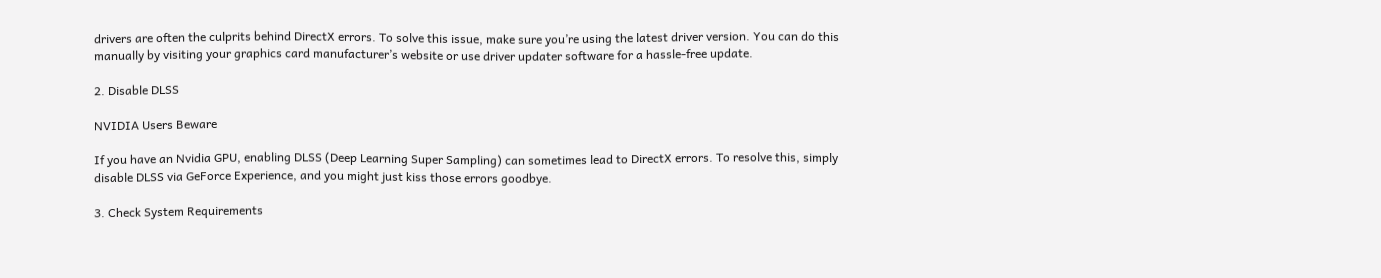drivers are often the culprits behind DirectX errors. To solve this issue, make sure you’re using the latest driver version. You can do this manually by visiting your graphics card manufacturer’s website or use driver updater software for a hassle-free update.

2. Disable DLSS

NVIDIA Users Beware

If you have an Nvidia GPU, enabling DLSS (Deep Learning Super Sampling) can sometimes lead to DirectX errors. To resolve this, simply disable DLSS via GeForce Experience, and you might just kiss those errors goodbye.

3. Check System Requirements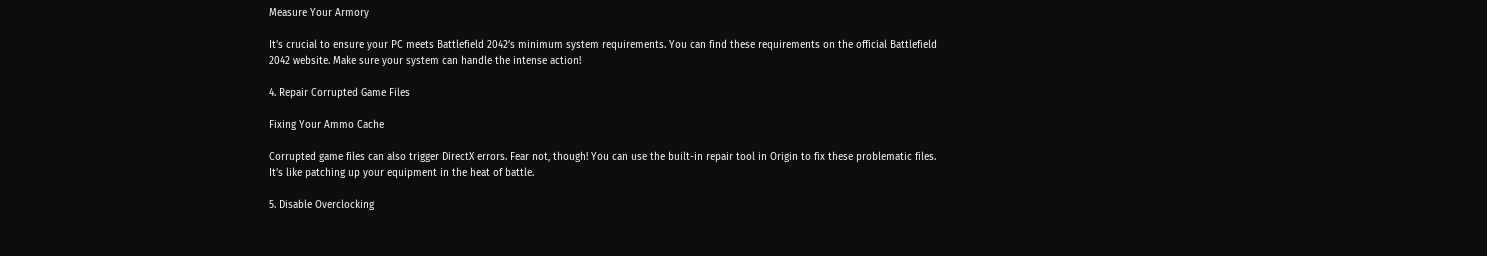Measure Your Armory

It’s crucial to ensure your PC meets Battlefield 2042’s minimum system requirements. You can find these requirements on the official Battlefield 2042 website. Make sure your system can handle the intense action!

4. Repair Corrupted Game Files

Fixing Your Ammo Cache

Corrupted game files can also trigger DirectX errors. Fear not, though! You can use the built-in repair tool in Origin to fix these problematic files. It’s like patching up your equipment in the heat of battle.

5. Disable Overclocking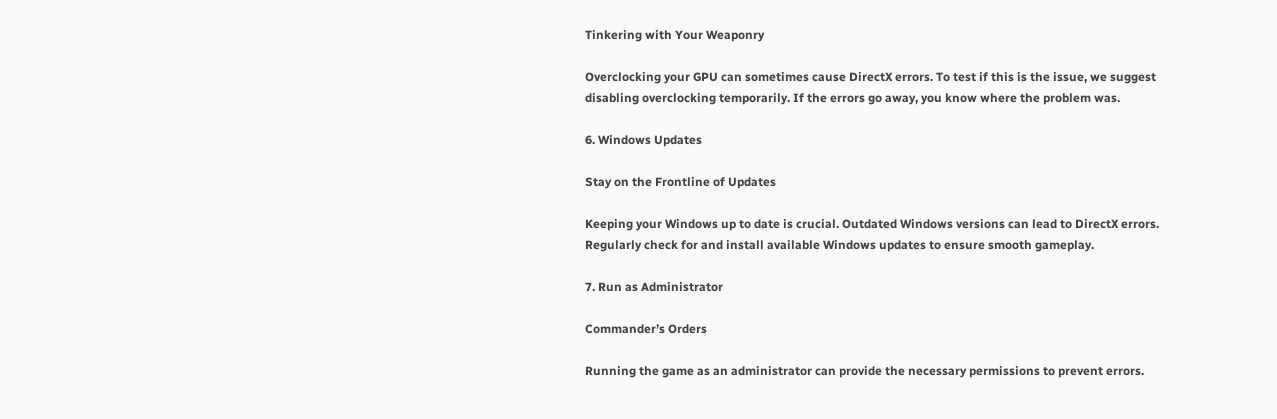Tinkering with Your Weaponry

Overclocking your GPU can sometimes cause DirectX errors. To test if this is the issue, we suggest disabling overclocking temporarily. If the errors go away, you know where the problem was.

6. Windows Updates

Stay on the Frontline of Updates

Keeping your Windows up to date is crucial. Outdated Windows versions can lead to DirectX errors. Regularly check for and install available Windows updates to ensure smooth gameplay.

7. Run as Administrator

Commander’s Orders

Running the game as an administrator can provide the necessary permissions to prevent errors.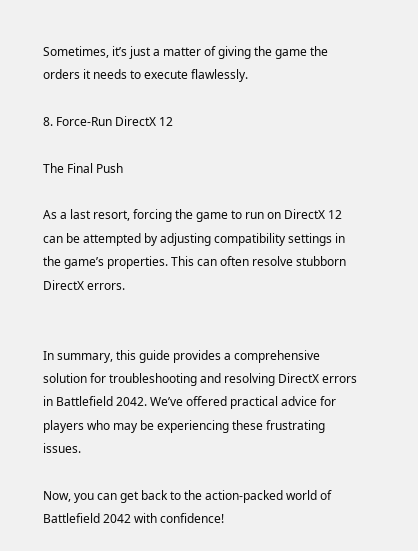Sometimes, it’s just a matter of giving the game the orders it needs to execute flawlessly.

8. Force-Run DirectX 12

The Final Push

As a last resort, forcing the game to run on DirectX 12 can be attempted by adjusting compatibility settings in the game’s properties. This can often resolve stubborn DirectX errors.


In summary, this guide provides a comprehensive solution for troubleshooting and resolving DirectX errors in Battlefield 2042. We’ve offered practical advice for players who may be experiencing these frustrating issues.

Now, you can get back to the action-packed world of Battlefield 2042 with confidence!